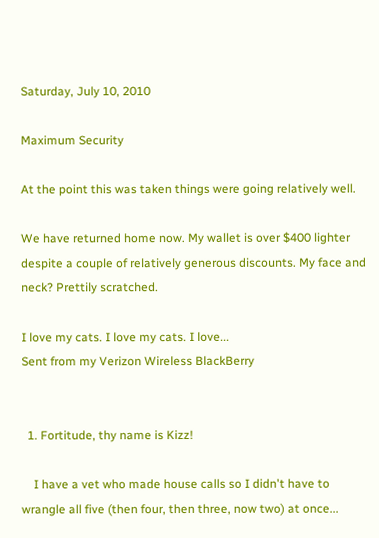Saturday, July 10, 2010

Maximum Security

At the point this was taken things were going relatively well.

We have returned home now. My wallet is over $400 lighter despite a couple of relatively generous discounts. My face and neck? Prettily scratched.

I love my cats. I love my cats. I love...
Sent from my Verizon Wireless BlackBerry


  1. Fortitude, thy name is Kizz!

    I have a vet who made house calls so I didn't have to wrangle all five (then four, then three, now two) at once...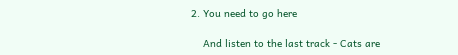2. You need to go here

    And listen to the last track - Cats are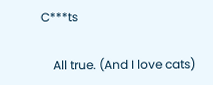C***ts

    All true. (And I love cats)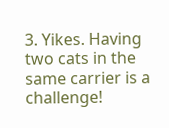3. Yikes. Having two cats in the same carrier is a challenge!